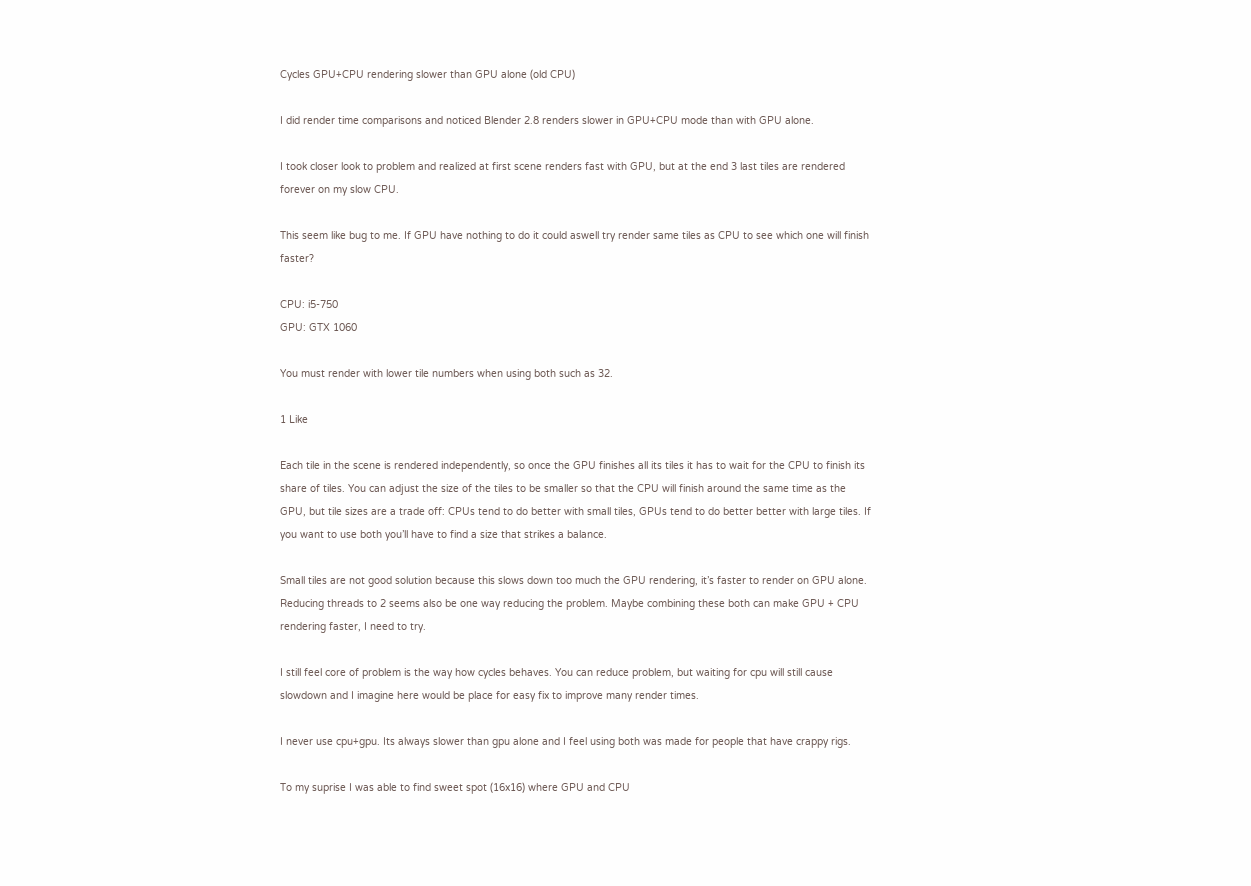Cycles GPU+CPU rendering slower than GPU alone (old CPU)

I did render time comparisons and noticed Blender 2.8 renders slower in GPU+CPU mode than with GPU alone.

I took closer look to problem and realized at first scene renders fast with GPU, but at the end 3 last tiles are rendered forever on my slow CPU.

This seem like bug to me. If GPU have nothing to do it could aswell try render same tiles as CPU to see which one will finish faster?

CPU: i5-750
GPU: GTX 1060

You must render with lower tile numbers when using both such as 32.

1 Like

Each tile in the scene is rendered independently, so once the GPU finishes all its tiles it has to wait for the CPU to finish its share of tiles. You can adjust the size of the tiles to be smaller so that the CPU will finish around the same time as the GPU, but tile sizes are a trade off: CPUs tend to do better with small tiles, GPUs tend to do better better with large tiles. If you want to use both you’ll have to find a size that strikes a balance.

Small tiles are not good solution because this slows down too much the GPU rendering, it’s faster to render on GPU alone. Reducing threads to 2 seems also be one way reducing the problem. Maybe combining these both can make GPU + CPU rendering faster, I need to try.

I still feel core of problem is the way how cycles behaves. You can reduce problem, but waiting for cpu will still cause slowdown and I imagine here would be place for easy fix to improve many render times.

I never use cpu+gpu. Its always slower than gpu alone and I feel using both was made for people that have crappy rigs.

To my suprise I was able to find sweet spot (16x16) where GPU and CPU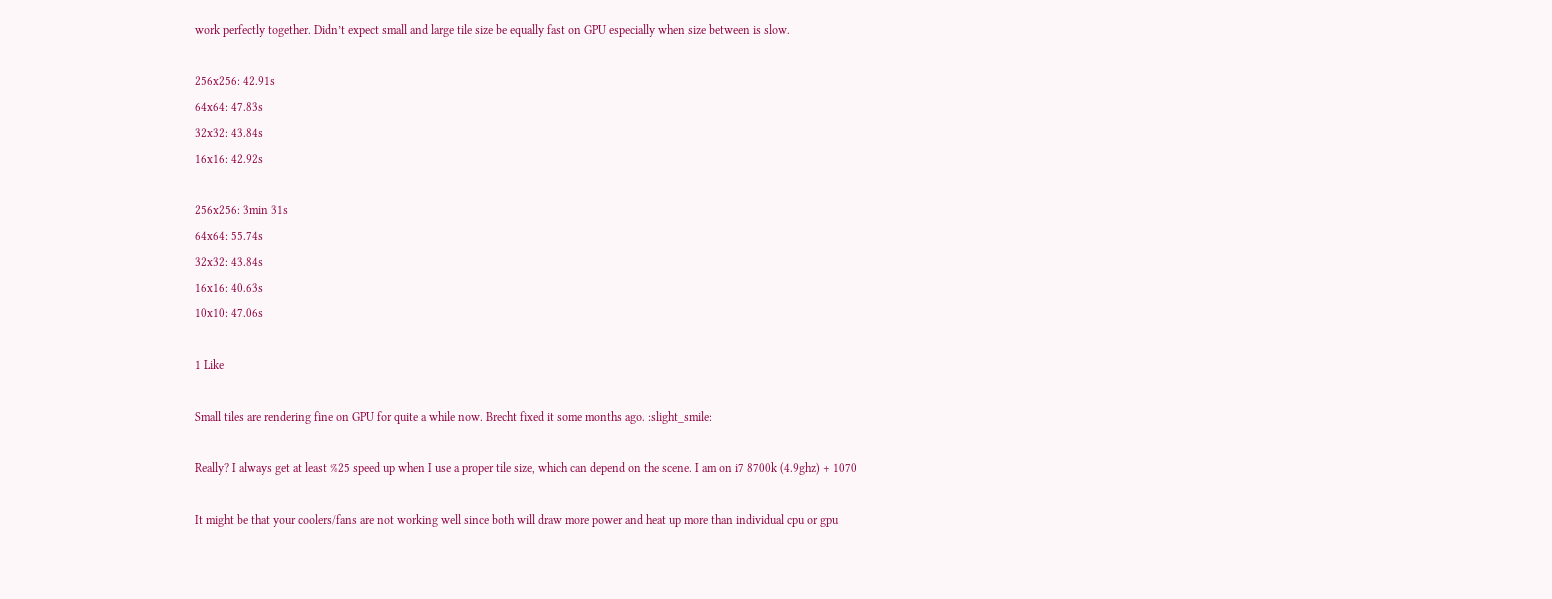work perfectly together. Didn’t expect small and large tile size be equally fast on GPU especially when size between is slow.

256x256: 42.91s
64x64: 47.83s
32x32: 43.84s
16x16: 42.92s

256x256: 3min 31s
64x64: 55.74s
32x32: 43.84s
16x16: 40.63s
10x10: 47.06s

1 Like

Small tiles are rendering fine on GPU for quite a while now. Brecht fixed it some months ago. :slight_smile:

Really? I always get at least %25 speed up when I use a proper tile size, which can depend on the scene. I am on i7 8700k (4.9ghz) + 1070

It might be that your coolers/fans are not working well since both will draw more power and heat up more than individual cpu or gpu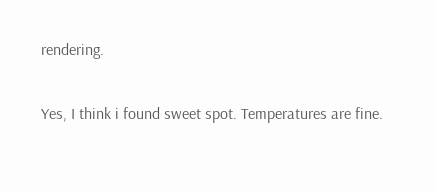rendering.

Yes, I think i found sweet spot. Temperatures are fine.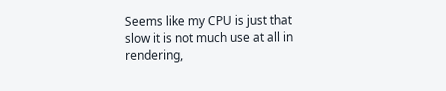Seems like my CPU is just that slow it is not much use at all in rendering,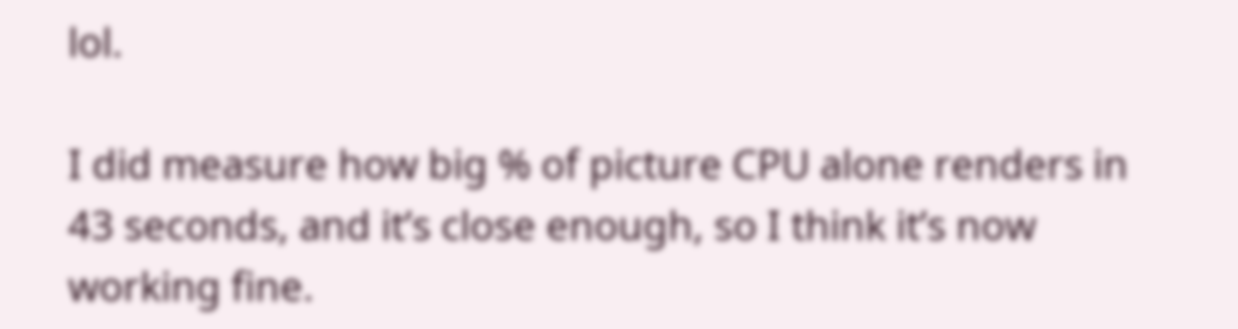lol.

I did measure how big % of picture CPU alone renders in 43 seconds, and it’s close enough, so I think it’s now working fine.